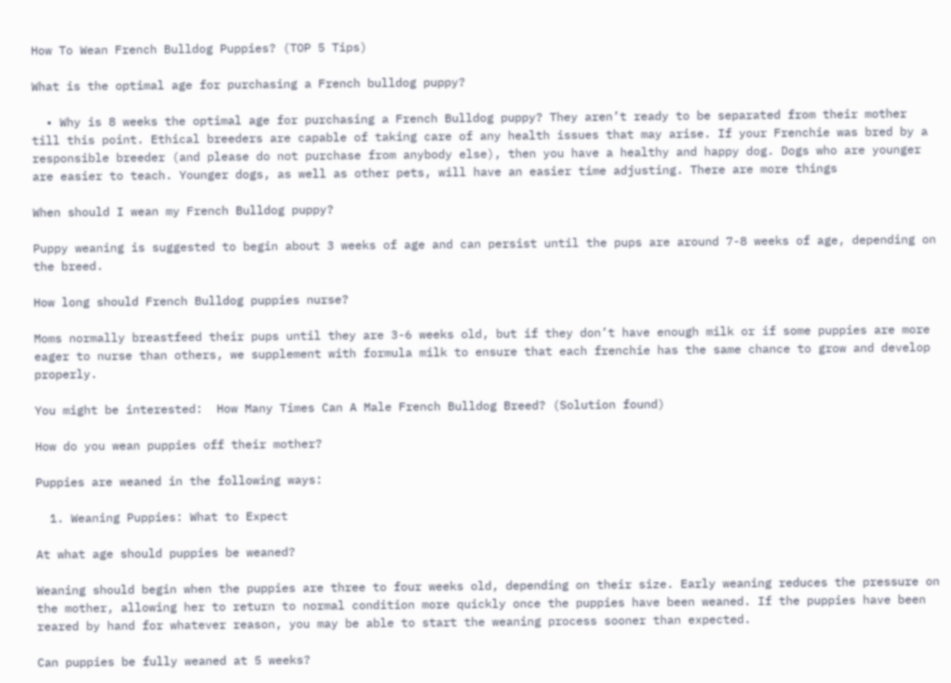How To Wean French Bulldog Puppies? (TOP 5 Tips)

What is the optimal age for purchasing a French bulldog puppy?

  • Why is 8 weeks the optimal age for purchasing a French Bulldog puppy? They aren’t ready to be separated from their mother till this point. Ethical breeders are capable of taking care of any health issues that may arise. If your Frenchie was bred by a responsible breeder (and please do not purchase from anybody else), then you have a healthy and happy dog. Dogs who are younger are easier to teach. Younger dogs, as well as other pets, will have an easier time adjusting. There are more things

When should I wean my French Bulldog puppy?

Puppy weaning is suggested to begin about 3 weeks of age and can persist until the pups are around 7-8 weeks of age, depending on the breed.

How long should French Bulldog puppies nurse?

Moms normally breastfeed their pups until they are 3-6 weeks old, but if they don’t have enough milk or if some puppies are more eager to nurse than others, we supplement with formula milk to ensure that each frenchie has the same chance to grow and develop properly.

You might be interested:  How Many Times Can A Male French Bulldog Breed? (Solution found)

How do you wean puppies off their mother?

Puppies are weaned in the following ways:

  1. Weaning Puppies: What to Expect

At what age should puppies be weaned?

Weaning should begin when the puppies are three to four weeks old, depending on their size. Early weaning reduces the pressure on the mother, allowing her to return to normal condition more quickly once the puppies have been weaned. If the puppies have been reared by hand for whatever reason, you may be able to start the weaning process sooner than expected.

Can puppies be fully weaned at 5 weeks?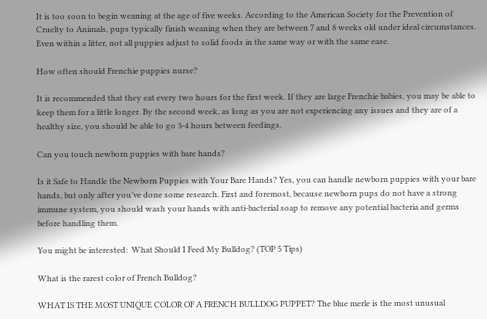It is too soon to begin weaning at the age of five weeks. According to the American Society for the Prevention of Cruelty to Animals, pups typically finish weaning when they are between 7 and 8 weeks old under ideal circumstances. Even within a litter, not all puppies adjust to solid foods in the same way or with the same ease.

How often should Frenchie puppies nurse?

It is recommended that they eat every two hours for the first week. If they are large Frenchie babies, you may be able to keep them for a little longer. By the second week, as long as you are not experiencing any issues and they are of a healthy size, you should be able to go 3-4 hours between feedings.

Can you touch newborn puppies with bare hands?

Is it Safe to Handle the Newborn Puppies with Your Bare Hands? Yes, you can handle newborn puppies with your bare hands, but only after you’ve done some research. First and foremost, because newborn pups do not have a strong immune system, you should wash your hands with anti-bacterial soap to remove any potential bacteria and germs before handling them.

You might be interested:  What Should I Feed My Bulldog? (TOP 5 Tips)

What is the rarest color of French Bulldog?

WHAT IS THE MOST UNIQUE COLOR OF A FRENCH BULLDOG PUPPET? The blue merle is the most unusual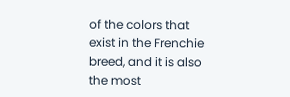of the colors that exist in the Frenchie breed, and it is also the most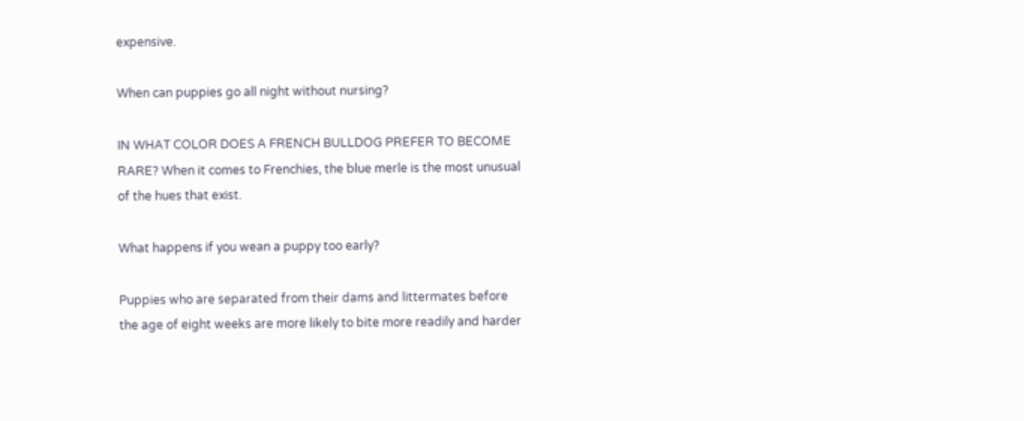expensive.

When can puppies go all night without nursing?

IN WHAT COLOR DOES A FRENCH BULLDOG PREFER TO BECOME RARE? When it comes to Frenchies, the blue merle is the most unusual of the hues that exist.

What happens if you wean a puppy too early?

Puppies who are separated from their dams and littermates before the age of eight weeks are more likely to bite more readily and harder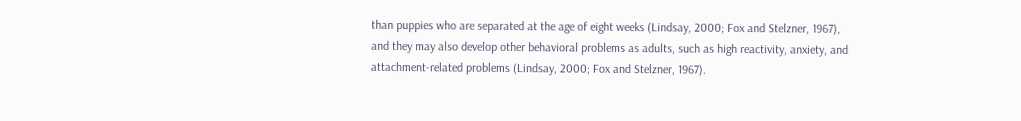than puppies who are separated at the age of eight weeks (Lindsay, 2000; Fox and Stelzner, 1967), and they may also develop other behavioral problems as adults, such as high reactivity, anxiety, and attachment-related problems (Lindsay, 2000; Fox and Stelzner, 1967).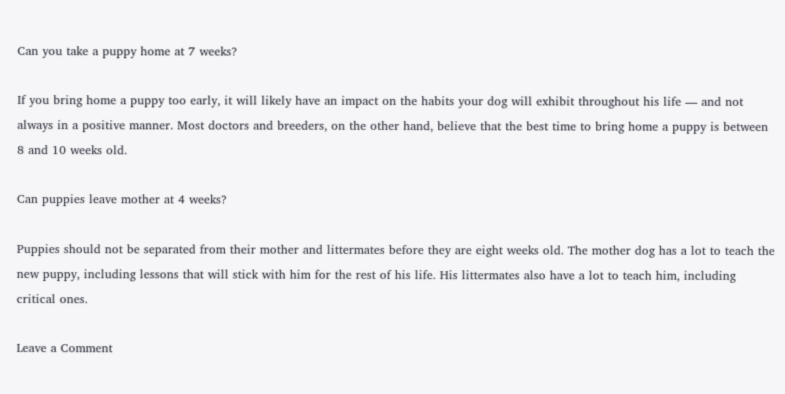Can you take a puppy home at 7 weeks?

If you bring home a puppy too early, it will likely have an impact on the habits your dog will exhibit throughout his life — and not always in a positive manner. Most doctors and breeders, on the other hand, believe that the best time to bring home a puppy is between 8 and 10 weeks old.

Can puppies leave mother at 4 weeks?

Puppies should not be separated from their mother and littermates before they are eight weeks old. The mother dog has a lot to teach the new puppy, including lessons that will stick with him for the rest of his life. His littermates also have a lot to teach him, including critical ones.

Leave a Comment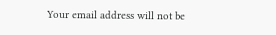Your email address will not be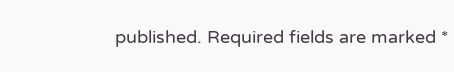published. Required fields are marked *